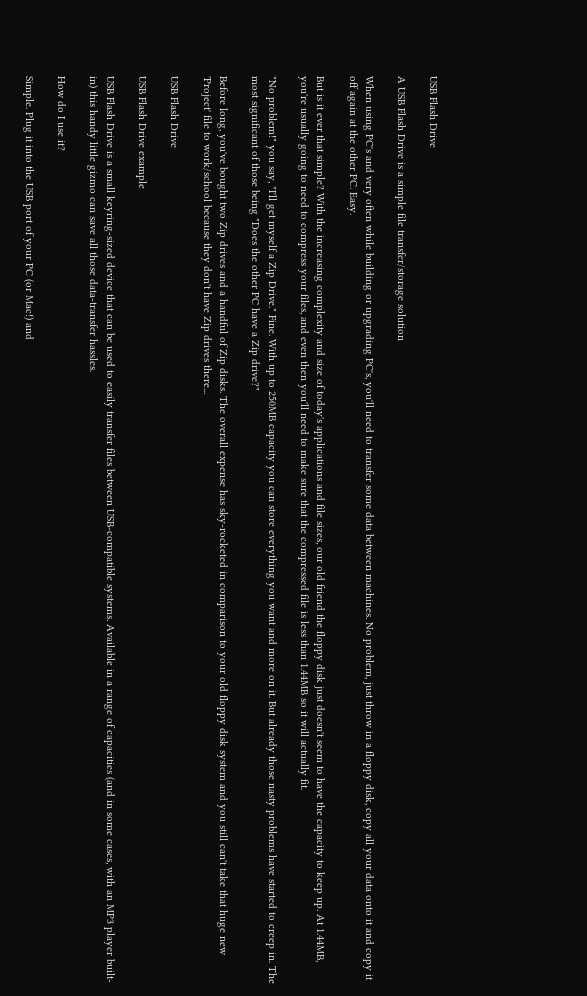USB Flash Drive

A USB Flash Drive is a simple file transfer/storage solution

When using PC's and very often while building or upgrading PC's, you'll need to transfer some data between machines. No problem, just throw in a floppy disk, copy all your data onto it and copy it off again at the other PC. Easy.

But is it ever that simple? With the increasing complexity and size of today's applications and file sizes, our old friend the floppy disk just doesn't seem to have the capacity to keep up. At 1.44MB, you're usually going to need to compress your files, and even then you'll need to make sure that the compressed file is less than 1.44MB so it will actually fit.

"No problem!" you say, "I'll get myself a Zip Drive." Fine. With up to 250MB capacity you can store everything you want and more on it. But already those nasty problems have started to creep in. The most significant of those being "Does the other PC have a Zip drive?"

Before long, you've bought two Zip drives and a handful of Zip disks. The overall expense has sky-rocketed in comparison to your old floppy disk system and you still can't take that huge new 'Project' file to work/school because they don't have Zip drives there...

USB Flash Drive

USB Flash Drive example

USB Flash Drive is a small keyring-sized device that can be used to easily transfer files between USB-compatible systems. Available in a range of capacities (and in some cases, with an MP3 player built-in) this handy little gizmo can save all those data-transfer hassles.

How do I use it?

Simple. Plug it into the USB port of your PC (or Mac!) and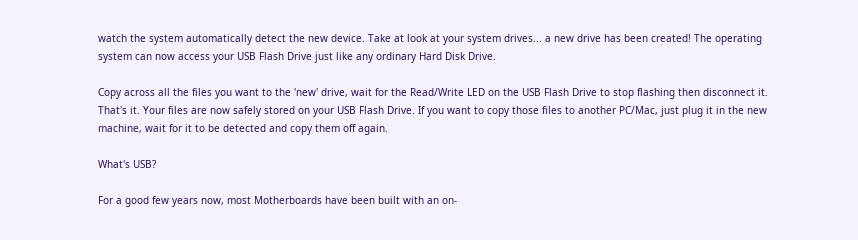watch the system automatically detect the new device. Take at look at your system drives... a new drive has been created! The operating system can now access your USB Flash Drive just like any ordinary Hard Disk Drive.

Copy across all the files you want to the 'new' drive, wait for the Read/Write LED on the USB Flash Drive to stop flashing then disconnect it. That's it. Your files are now safely stored on your USB Flash Drive. If you want to copy those files to another PC/Mac, just plug it in the new machine, wait for it to be detected and copy them off again.

What's USB?

For a good few years now, most Motherboards have been built with an on-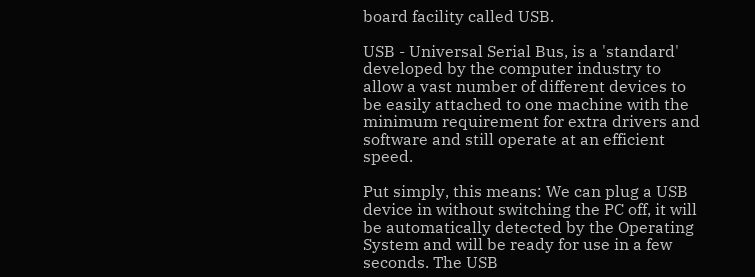board facility called USB.

USB - Universal Serial Bus, is a 'standard' developed by the computer industry to allow a vast number of different devices to be easily attached to one machine with the minimum requirement for extra drivers and software and still operate at an efficient speed.

Put simply, this means: We can plug a USB device in without switching the PC off, it will be automatically detected by the Operating System and will be ready for use in a few seconds. The USB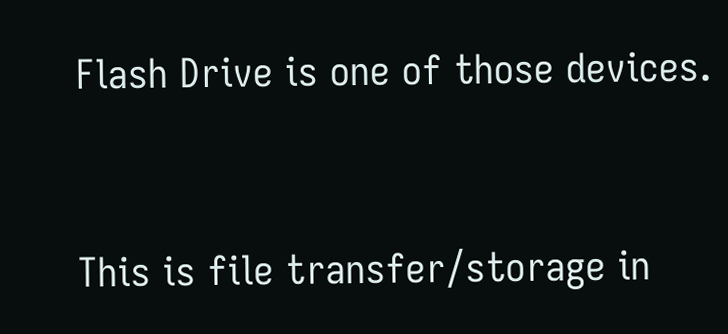Flash Drive is one of those devices.


This is file transfer/storage in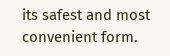its safest and most convenient form.